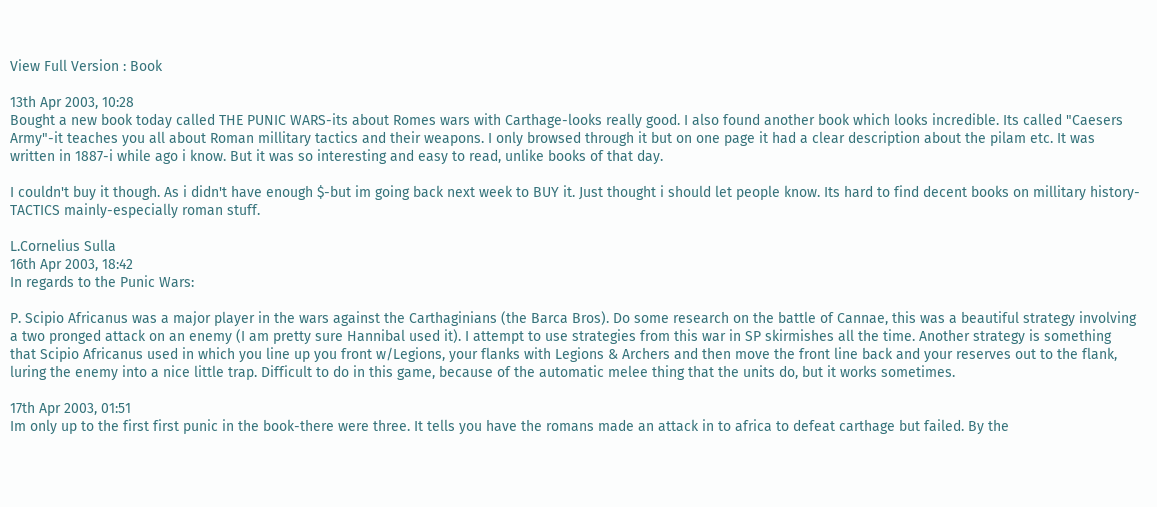View Full Version : Book

13th Apr 2003, 10:28
Bought a new book today called THE PUNIC WARS-its about Romes wars with Carthage-looks really good. I also found another book which looks incredible. Its called "Caesers Army"-it teaches you all about Roman millitary tactics and their weapons. I only browsed through it but on one page it had a clear description about the pilam etc. It was written in 1887-i while ago i know. But it was so interesting and easy to read, unlike books of that day.

I couldn't buy it though. As i didn't have enough $-but im going back next week to BUY it. Just thought i should let people know. Its hard to find decent books on millitary history-TACTICS mainly-especially roman stuff.

L.Cornelius Sulla
16th Apr 2003, 18:42
In regards to the Punic Wars:

P. Scipio Africanus was a major player in the wars against the Carthaginians (the Barca Bros). Do some research on the battle of Cannae, this was a beautiful strategy involving a two pronged attack on an enemy (I am pretty sure Hannibal used it). I attempt to use strategies from this war in SP skirmishes all the time. Another strategy is something that Scipio Africanus used in which you line up you front w/Legions, your flanks with Legions & Archers and then move the front line back and your reserves out to the flank, luring the enemy into a nice little trap. Difficult to do in this game, because of the automatic melee thing that the units do, but it works sometimes.

17th Apr 2003, 01:51
Im only up to the first first punic in the book-there were three. It tells you have the romans made an attack in to africa to defeat carthage but failed. By the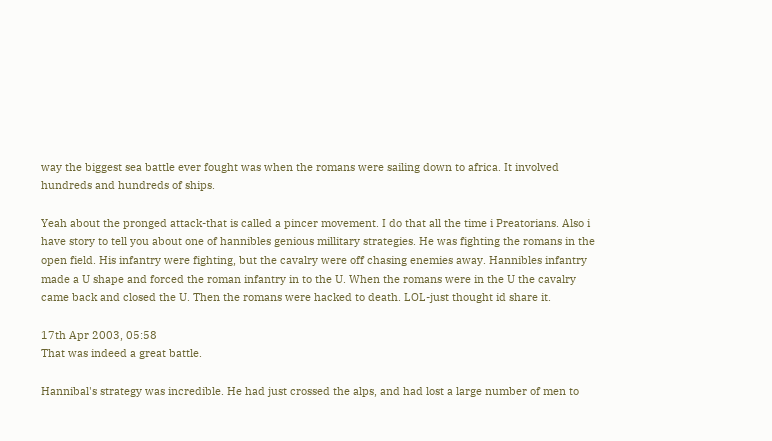way the biggest sea battle ever fought was when the romans were sailing down to africa. It involved hundreds and hundreds of ships.

Yeah about the pronged attack-that is called a pincer movement. I do that all the time i Preatorians. Also i have story to tell you about one of hannibles genious millitary strategies. He was fighting the romans in the open field. His infantry were fighting, but the cavalry were off chasing enemies away. Hannibles infantry made a U shape and forced the roman infantry in to the U. When the romans were in the U the cavalry came back and closed the U. Then the romans were hacked to death. LOL-just thought id share it.

17th Apr 2003, 05:58
That was indeed a great battle.

Hannibal's strategy was incredible. He had just crossed the alps, and had lost a large number of men to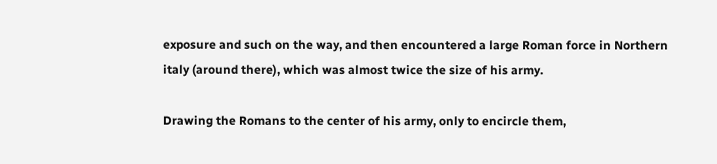exposure and such on the way, and then encountered a large Roman force in Northern italy (around there), which was almost twice the size of his army.

Drawing the Romans to the center of his army, only to encircle them,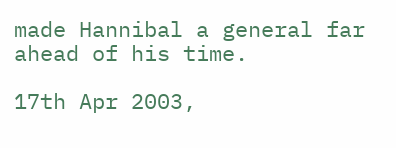made Hannibal a general far ahead of his time.

17th Apr 2003,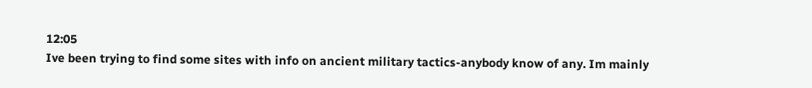12:05
Ive been trying to find some sites with info on ancient military tactics-anybody know of any. Im mainly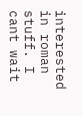interested in roman stuff. I cant wait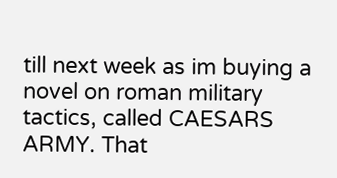till next week as im buying a novel on roman military tactics, called CAESARS ARMY. That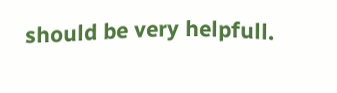should be very helpfull.